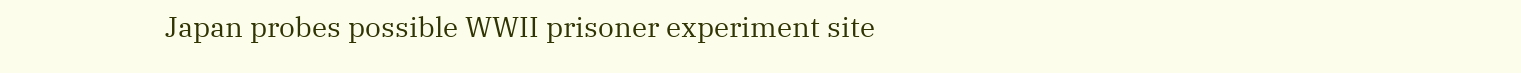Japan probes possible WWII prisoner experiment site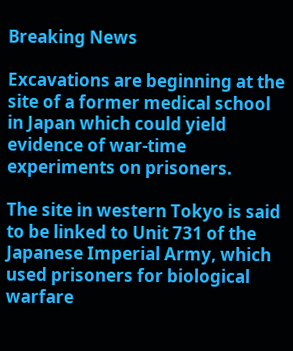Breaking News

Excavations are beginning at the site of a former medical school in Japan which could yield evidence of war-time experiments on prisoners.

The site in western Tokyo is said to be linked to Unit 731 of the Japanese Imperial Army, which used prisoners for biological warfare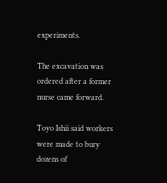experiments.

The excavation was ordered after a former nurse came forward.

Toyo Ishii said workers were made to bury dozens of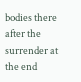bodies there after the surrender at the end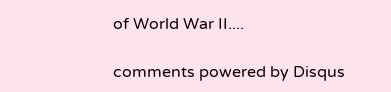of World War II....

comments powered by Disqus